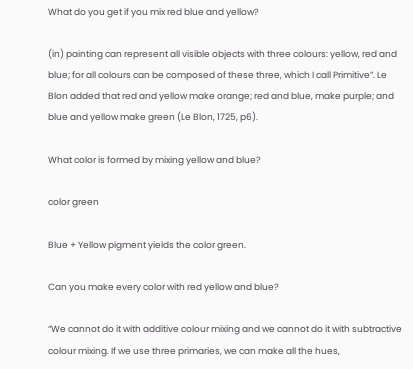What do you get if you mix red blue and yellow?

(in) painting can represent all visible objects with three colours: yellow, red and blue; for all colours can be composed of these three, which I call Primitive”. Le Blon added that red and yellow make orange; red and blue, make purple; and blue and yellow make green (Le Blon, 1725, p6).

What color is formed by mixing yellow and blue?

color green

Blue + Yellow pigment yields the color green.

Can you make every color with red yellow and blue?

“We cannot do it with additive colour mixing and we cannot do it with subtractive colour mixing. If we use three primaries, we can make all the hues,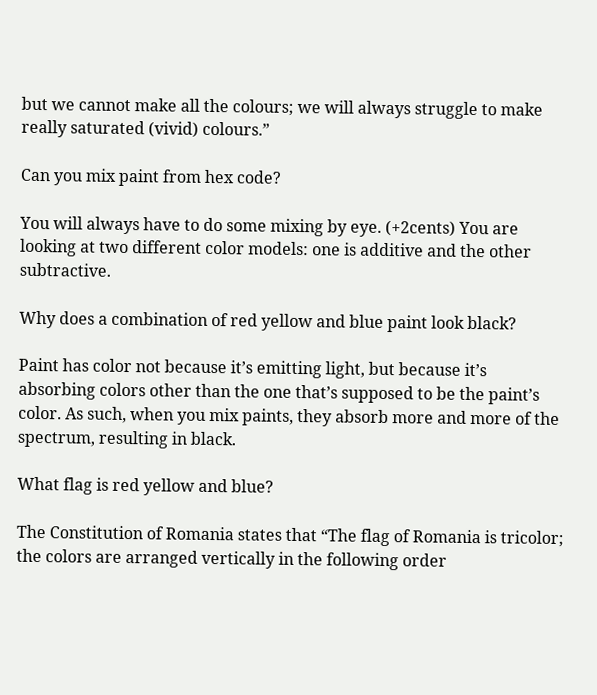but we cannot make all the colours; we will always struggle to make really saturated (vivid) colours.”

Can you mix paint from hex code?

You will always have to do some mixing by eye. (+2cents) You are looking at two different color models: one is additive and the other subtractive.

Why does a combination of red yellow and blue paint look black?

Paint has color not because it’s emitting light, but because it’s absorbing colors other than the one that’s supposed to be the paint’s color. As such, when you mix paints, they absorb more and more of the spectrum, resulting in black.

What flag is red yellow and blue?

The Constitution of Romania states that “The flag of Romania is tricolor; the colors are arranged vertically in the following order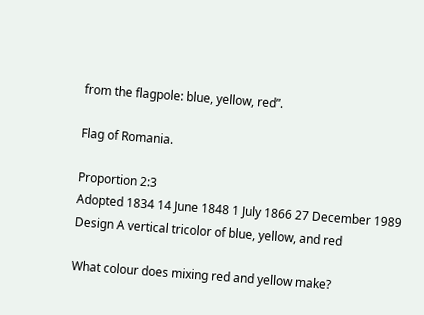from the flagpole: blue, yellow, red”.

Flag of Romania.

Proportion 2:3
Adopted 1834 14 June 1848 1 July 1866 27 December 1989
Design A vertical tricolor of blue, yellow, and red

What colour does mixing red and yellow make?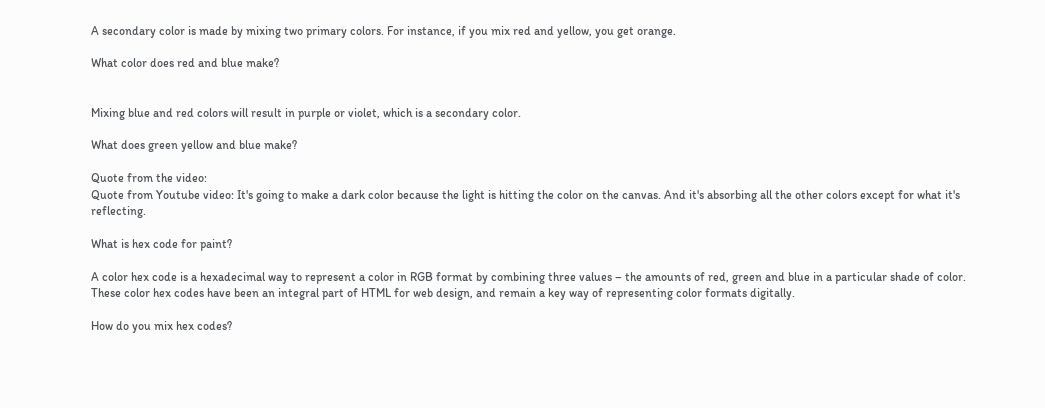A secondary color is made by mixing two primary colors. For instance, if you mix red and yellow, you get orange.

What color does red and blue make?


Mixing blue and red colors will result in purple or violet, which is a secondary color.

What does green yellow and blue make?

Quote from the video:
Quote from Youtube video: It's going to make a dark color because the light is hitting the color on the canvas. And it's absorbing all the other colors except for what it's reflecting.

What is hex code for paint?

A color hex code is a hexadecimal way to represent a color in RGB format by combining three values – the amounts of red, green and blue in a particular shade of color. These color hex codes have been an integral part of HTML for web design, and remain a key way of representing color formats digitally.

How do you mix hex codes?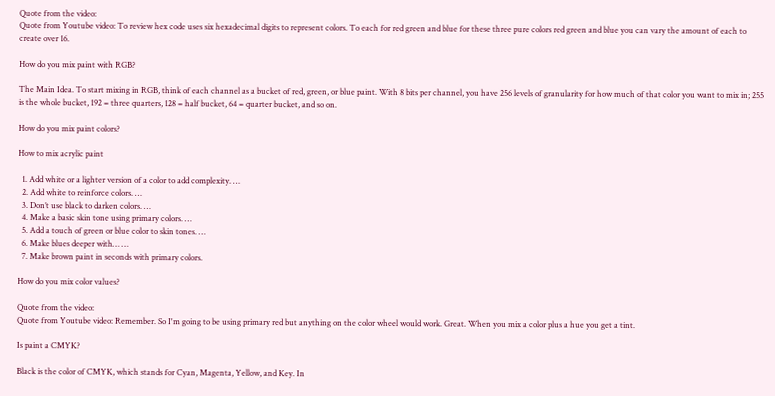Quote from the video:
Quote from Youtube video: To review hex code uses six hexadecimal digits to represent colors. To each for red green and blue for these three pure colors red green and blue you can vary the amount of each to create over 16.

How do you mix paint with RGB?

The Main Idea. To start mixing in RGB, think of each channel as a bucket of red, green, or blue paint. With 8 bits per channel, you have 256 levels of granularity for how much of that color you want to mix in; 255 is the whole bucket, 192 = three quarters, 128 = half bucket, 64 = quarter bucket, and so on.

How do you mix paint colors?

How to mix acrylic paint

  1. Add white or a lighter version of a color to add complexity. …
  2. Add white to reinforce colors. …
  3. Don’t use black to darken colors. …
  4. Make a basic skin tone using primary colors. …
  5. Add a touch of green or blue color to skin tones. …
  6. Make blues deeper with… …
  7. Make brown paint in seconds with primary colors.

How do you mix color values?

Quote from the video:
Quote from Youtube video: Remember. So I'm going to be using primary red but anything on the color wheel would work. Great. When you mix a color plus a hue you get a tint.

Is paint a CMYK?

Black is the color of CMYK, which stands for Cyan, Magenta, Yellow, and Key. In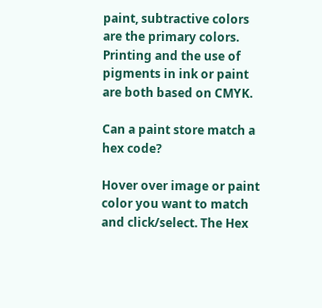paint, subtractive colors are the primary colors. Printing and the use of pigments in ink or paint are both based on CMYK.

Can a paint store match a hex code?

Hover over image or paint color you want to match and click/select. The Hex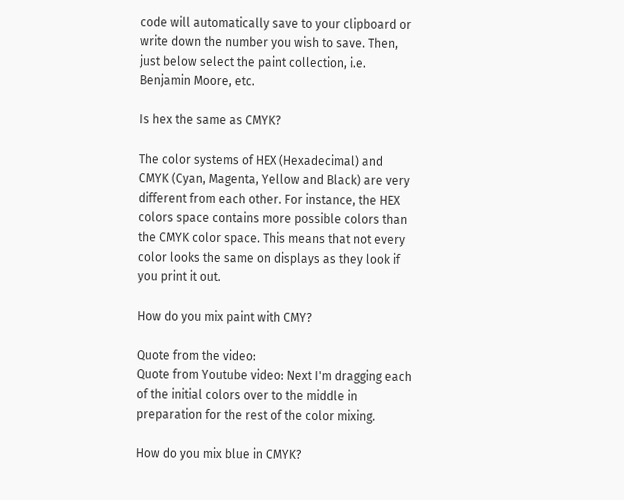code will automatically save to your clipboard or write down the number you wish to save. Then, just below select the paint collection, i.e. Benjamin Moore, etc.

Is hex the same as CMYK?

The color systems of HEX (Hexadecimal) and CMYK (Cyan, Magenta, Yellow and Black) are very different from each other. For instance, the HEX colors space contains more possible colors than the CMYK color space. This means that not every color looks the same on displays as they look if you print it out.

How do you mix paint with CMY?

Quote from the video:
Quote from Youtube video: Next I'm dragging each of the initial colors over to the middle in preparation for the rest of the color mixing.

How do you mix blue in CMYK?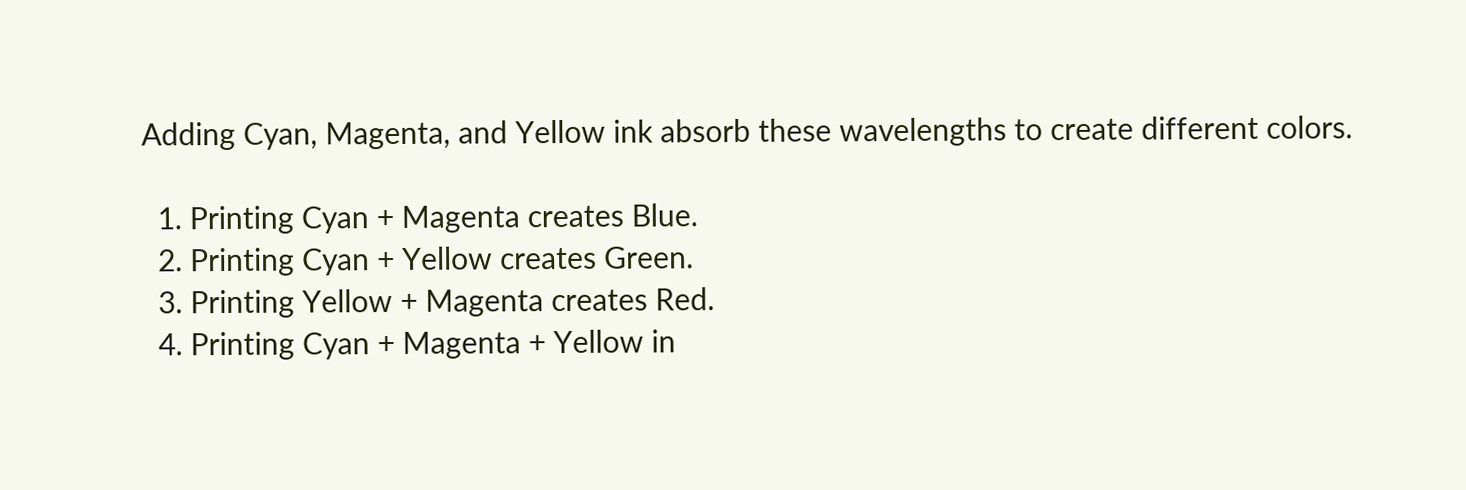Adding Cyan, Magenta, and Yellow ink absorb these wavelengths to create different colors.

  1. Printing Cyan + Magenta creates Blue.
  2. Printing Cyan + Yellow creates Green.
  3. Printing Yellow + Magenta creates Red.
  4. Printing Cyan + Magenta + Yellow in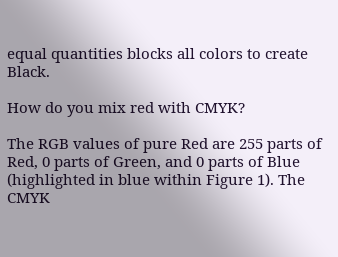equal quantities blocks all colors to create Black.

How do you mix red with CMYK?

The RGB values of pure Red are 255 parts of Red, 0 parts of Green, and 0 parts of Blue (highlighted in blue within Figure 1). The CMYK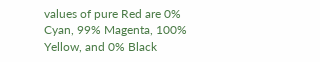values of pure Red are 0% Cyan, 99% Magenta, 100% Yellow, and 0% Black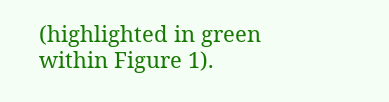(highlighted in green within Figure 1).